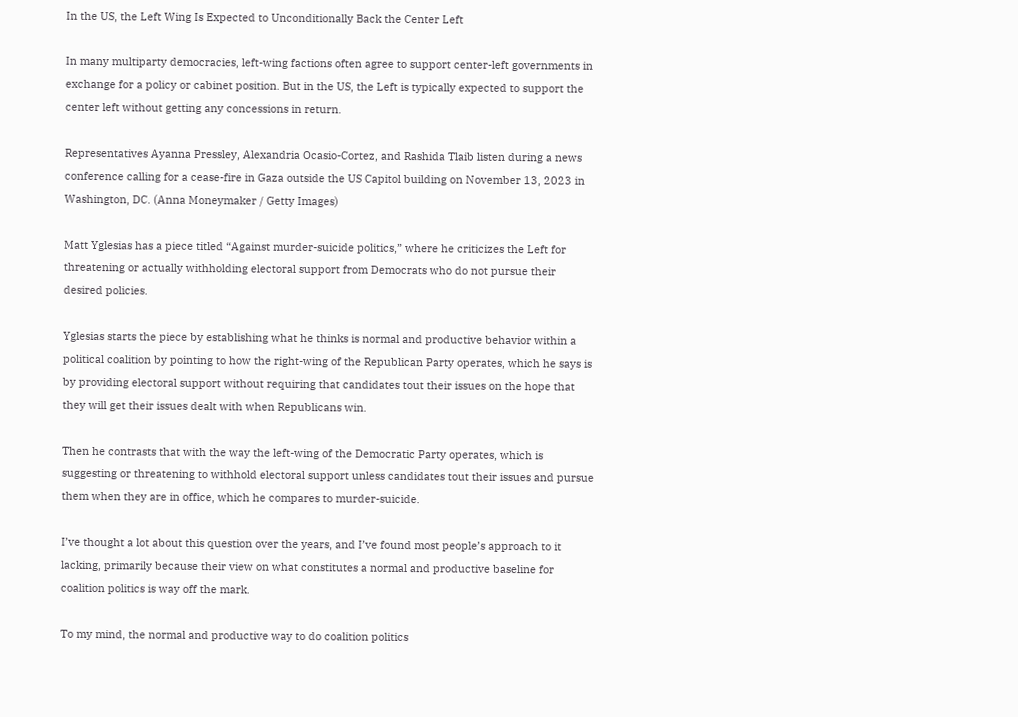In the US, the Left Wing Is Expected to Unconditionally Back the Center Left

In many multiparty democracies, left-wing factions often agree to support center-left governments in exchange for a policy or cabinet position. But in the US, the Left is typically expected to support the center left without getting any concessions in return.

Representatives Ayanna Pressley, Alexandria Ocasio-Cortez, and Rashida Tlaib listen during a news conference calling for a cease-fire in Gaza outside the US Capitol building on November 13, 2023 in Washington, DC. (Anna Moneymaker / Getty Images)

Matt Yglesias has a piece titled “Against murder-suicide politics,” where he criticizes the Left for threatening or actually withholding electoral support from Democrats who do not pursue their desired policies.

Yglesias starts the piece by establishing what he thinks is normal and productive behavior within a political coalition by pointing to how the right-wing of the Republican Party operates, which he says is by providing electoral support without requiring that candidates tout their issues on the hope that they will get their issues dealt with when Republicans win.

Then he contrasts that with the way the left-wing of the Democratic Party operates, which is suggesting or threatening to withhold electoral support unless candidates tout their issues and pursue them when they are in office, which he compares to murder-suicide.

I’ve thought a lot about this question over the years, and I’ve found most people’s approach to it lacking, primarily because their view on what constitutes a normal and productive baseline for coalition politics is way off the mark.

To my mind, the normal and productive way to do coalition politics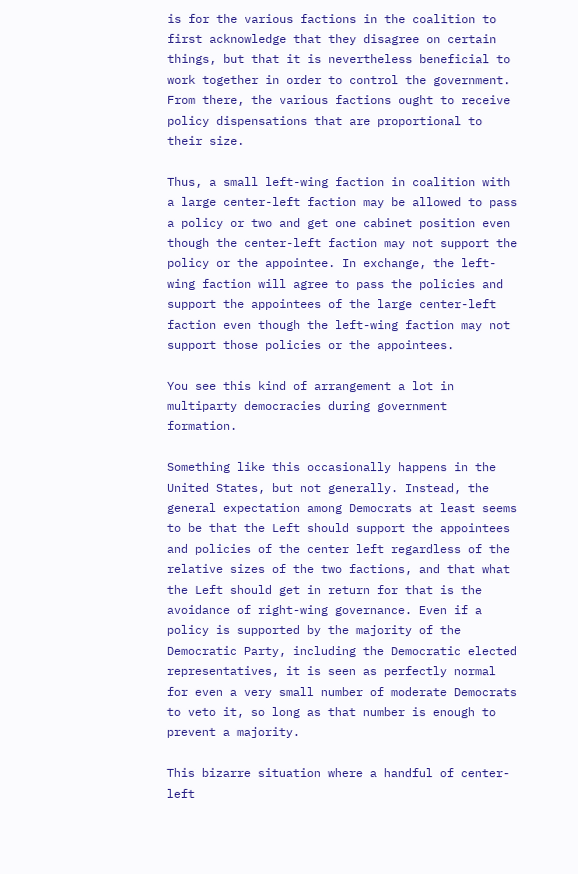is for the various factions in the coalition to first acknowledge that they disagree on certain things, but that it is nevertheless beneficial to work together in order to control the government. From there, the various factions ought to receive policy dispensations that are proportional to their size.

Thus, a small left-wing faction in coalition with a large center-left faction may be allowed to pass a policy or two and get one cabinet position even though the center-left faction may not support the policy or the appointee. In exchange, the left-wing faction will agree to pass the policies and support the appointees of the large center-left faction even though the left-wing faction may not support those policies or the appointees.

You see this kind of arrangement a lot in multiparty democracies during government formation.

Something like this occasionally happens in the United States, but not generally. Instead, the general expectation among Democrats at least seems to be that the Left should support the appointees and policies of the center left regardless of the relative sizes of the two factions, and that what the Left should get in return for that is the avoidance of right-wing governance. Even if a policy is supported by the majority of the Democratic Party, including the Democratic elected representatives, it is seen as perfectly normal for even a very small number of moderate Democrats to veto it, so long as that number is enough to prevent a majority.

This bizarre situation where a handful of center-left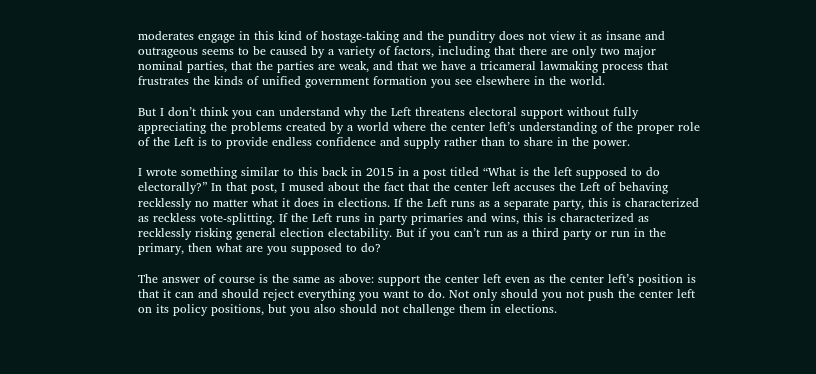moderates engage in this kind of hostage-taking and the punditry does not view it as insane and outrageous seems to be caused by a variety of factors, including that there are only two major nominal parties, that the parties are weak, and that we have a tricameral lawmaking process that frustrates the kinds of unified government formation you see elsewhere in the world.

But I don’t think you can understand why the Left threatens electoral support without fully appreciating the problems created by a world where the center left’s understanding of the proper role of the Left is to provide endless confidence and supply rather than to share in the power.

I wrote something similar to this back in 2015 in a post titled “What is the left supposed to do electorally?” In that post, I mused about the fact that the center left accuses the Left of behaving recklessly no matter what it does in elections. If the Left runs as a separate party, this is characterized as reckless vote-splitting. If the Left runs in party primaries and wins, this is characterized as recklessly risking general election electability. But if you can’t run as a third party or run in the primary, then what are you supposed to do?

The answer of course is the same as above: support the center left even as the center left’s position is that it can and should reject everything you want to do. Not only should you not push the center left on its policy positions, but you also should not challenge them in elections.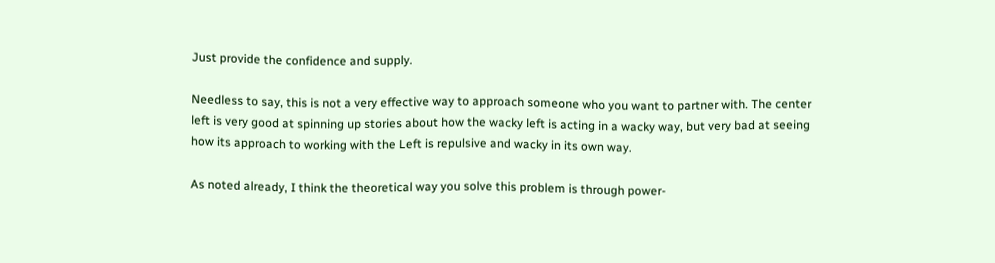Just provide the confidence and supply.

Needless to say, this is not a very effective way to approach someone who you want to partner with. The center left is very good at spinning up stories about how the wacky left is acting in a wacky way, but very bad at seeing how its approach to working with the Left is repulsive and wacky in its own way.

As noted already, I think the theoretical way you solve this problem is through power-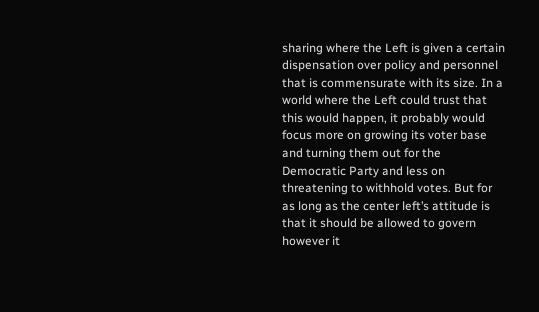sharing where the Left is given a certain dispensation over policy and personnel that is commensurate with its size. In a world where the Left could trust that this would happen, it probably would focus more on growing its voter base and turning them out for the Democratic Party and less on threatening to withhold votes. But for as long as the center left’s attitude is that it should be allowed to govern however it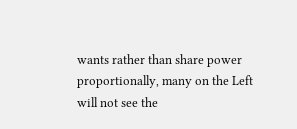wants rather than share power proportionally, many on the Left will not see the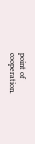point of cooperation.